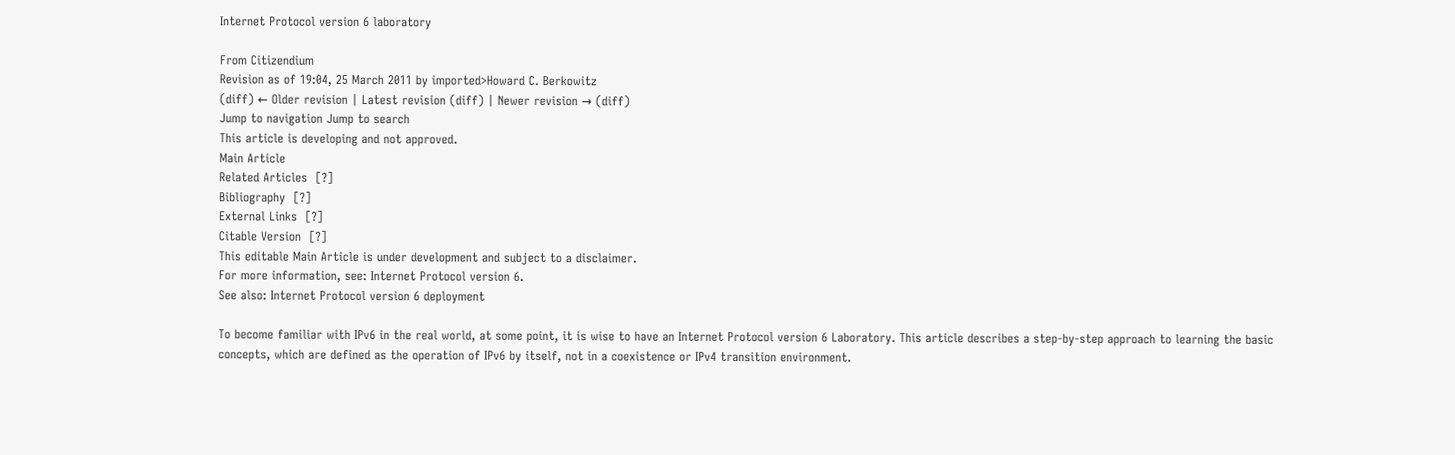Internet Protocol version 6 laboratory

From Citizendium
Revision as of 19:04, 25 March 2011 by imported>Howard C. Berkowitz
(diff) ← Older revision | Latest revision (diff) | Newer revision → (diff)
Jump to navigation Jump to search
This article is developing and not approved.
Main Article
Related Articles  [?]
Bibliography  [?]
External Links  [?]
Citable Version  [?]
This editable Main Article is under development and subject to a disclaimer.
For more information, see: Internet Protocol version 6.
See also: Internet Protocol version 6 deployment

To become familiar with IPv6 in the real world, at some point, it is wise to have an Internet Protocol version 6 Laboratory. This article describes a step-by-step approach to learning the basic concepts, which are defined as the operation of IPv6 by itself, not in a coexistence or IPv4 transition environment.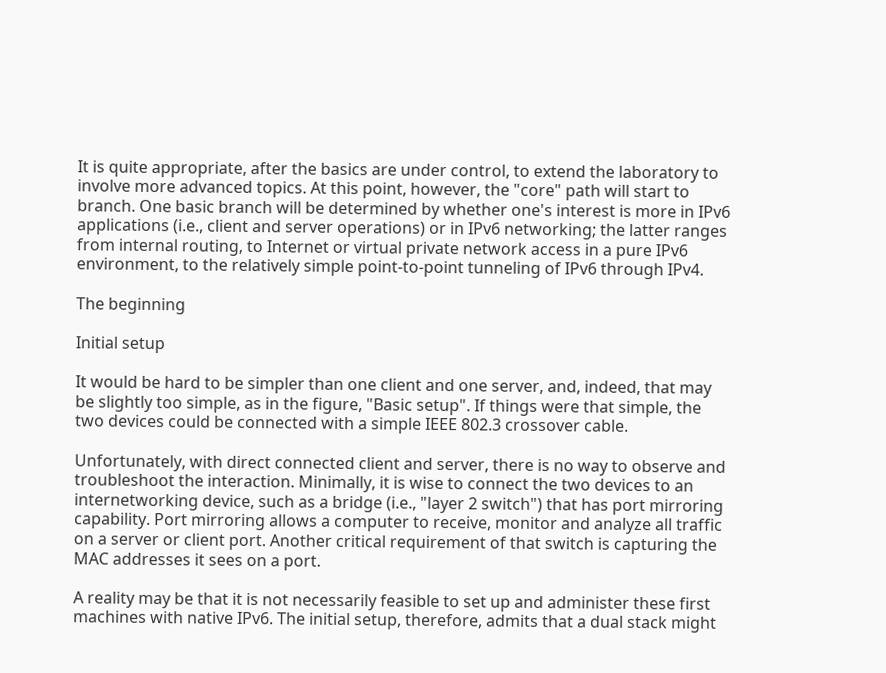It is quite appropriate, after the basics are under control, to extend the laboratory to involve more advanced topics. At this point, however, the "core" path will start to branch. One basic branch will be determined by whether one's interest is more in IPv6 applications (i.e., client and server operations) or in IPv6 networking; the latter ranges from internal routing, to Internet or virtual private network access in a pure IPv6 environment, to the relatively simple point-to-point tunneling of IPv6 through IPv4.

The beginning

Initial setup

It would be hard to be simpler than one client and one server, and, indeed, that may be slightly too simple, as in the figure, "Basic setup". If things were that simple, the two devices could be connected with a simple IEEE 802.3 crossover cable.

Unfortunately, with direct connected client and server, there is no way to observe and troubleshoot the interaction. Minimally, it is wise to connect the two devices to an internetworking device, such as a bridge (i.e., "layer 2 switch") that has port mirroring capability. Port mirroring allows a computer to receive, monitor and analyze all traffic on a server or client port. Another critical requirement of that switch is capturing the MAC addresses it sees on a port.

A reality may be that it is not necessarily feasible to set up and administer these first machines with native IPv6. The initial setup, therefore, admits that a dual stack might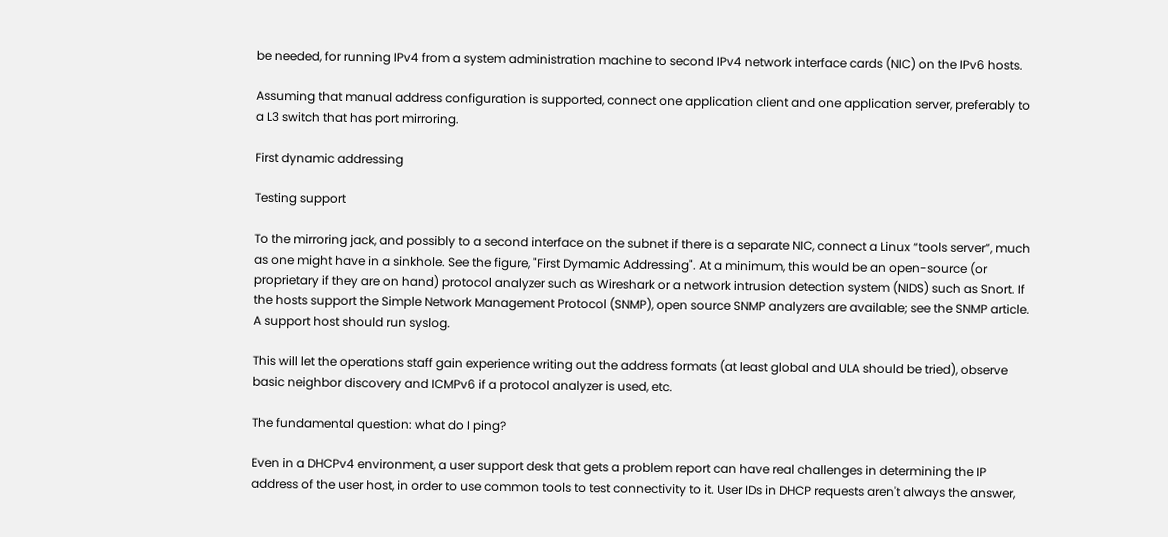be needed, for running IPv4 from a system administration machine to second IPv4 network interface cards (NIC) on the IPv6 hosts.

Assuming that manual address configuration is supported, connect one application client and one application server, preferably to a L3 switch that has port mirroring.

First dynamic addressing

Testing support

To the mirroring jack, and possibly to a second interface on the subnet if there is a separate NIC, connect a Linux “tools server”, much as one might have in a sinkhole. See the figure, "First Dymamic Addressing". At a minimum, this would be an open-source (or proprietary if they are on hand) protocol analyzer such as Wireshark or a network intrusion detection system (NIDS) such as Snort. If the hosts support the Simple Network Management Protocol (SNMP), open source SNMP analyzers are available; see the SNMP article. A support host should run syslog.

This will let the operations staff gain experience writing out the address formats (at least global and ULA should be tried), observe basic neighbor discovery and ICMPv6 if a protocol analyzer is used, etc.

The fundamental question: what do I ping?

Even in a DHCPv4 environment, a user support desk that gets a problem report can have real challenges in determining the IP address of the user host, in order to use common tools to test connectivity to it. User IDs in DHCP requests aren't always the answer,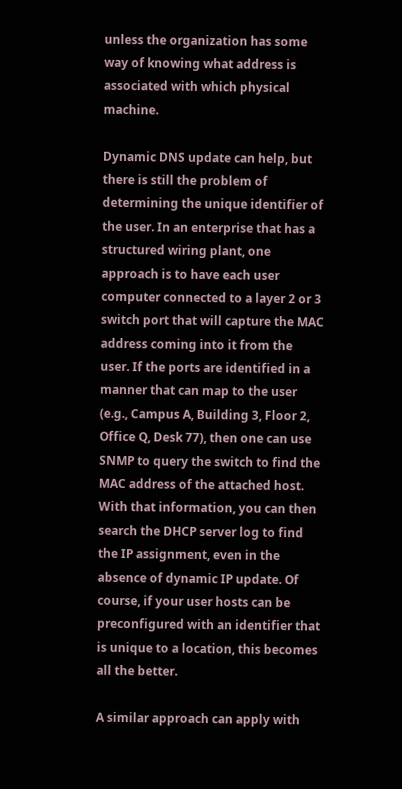unless the organization has some way of knowing what address is associated with which physical machine.

Dynamic DNS update can help, but there is still the problem of determining the unique identifier of the user. In an enterprise that has a structured wiring plant, one approach is to have each user computer connected to a layer 2 or 3 switch port that will capture the MAC address coming into it from the user. If the ports are identified in a manner that can map to the user (e.g., Campus A, Building 3, Floor 2, Office Q, Desk 77), then one can use SNMP to query the switch to find the MAC address of the attached host. With that information, you can then search the DHCP server log to find the IP assignment, even in the absence of dynamic IP update. Of course, if your user hosts can be preconfigured with an identifier that is unique to a location, this becomes all the better.

A similar approach can apply with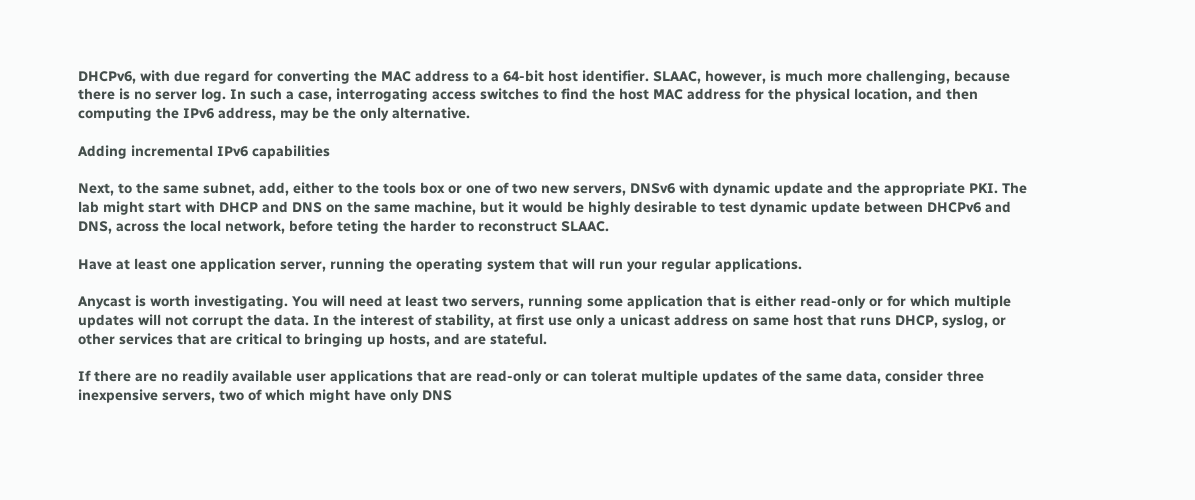DHCPv6, with due regard for converting the MAC address to a 64-bit host identifier. SLAAC, however, is much more challenging, because there is no server log. In such a case, interrogating access switches to find the host MAC address for the physical location, and then computing the IPv6 address, may be the only alternative.

Adding incremental IPv6 capabilities

Next, to the same subnet, add, either to the tools box or one of two new servers, DNSv6 with dynamic update and the appropriate PKI. The lab might start with DHCP and DNS on the same machine, but it would be highly desirable to test dynamic update between DHCPv6 and DNS, across the local network, before teting the harder to reconstruct SLAAC.

Have at least one application server, running the operating system that will run your regular applications.

Anycast is worth investigating. You will need at least two servers, running some application that is either read-only or for which multiple updates will not corrupt the data. In the interest of stability, at first use only a unicast address on same host that runs DHCP, syslog, or other services that are critical to bringing up hosts, and are stateful.

If there are no readily available user applications that are read-only or can tolerat multiple updates of the same data, consider three inexpensive servers, two of which might have only DNS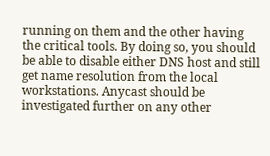running on them and the other having the critical tools. By doing so, you should be able to disable either DNS host and still get name resolution from the local workstations. Anycast should be investigated further on any other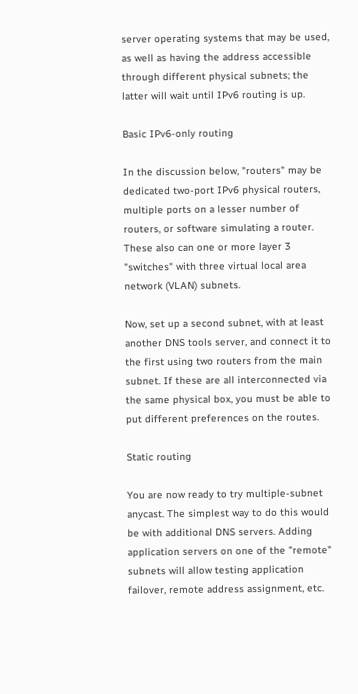server operating systems that may be used, as well as having the address accessible through different physical subnets; the latter will wait until IPv6 routing is up.

Basic IPv6-only routing

In the discussion below, "routers" may be dedicated two-port IPv6 physical routers, multiple ports on a lesser number of routers, or software simulating a router. These also can one or more layer 3 "switches" with three virtual local area network (VLAN) subnets.

Now, set up a second subnet, with at least another DNS tools server, and connect it to the first using two routers from the main subnet. If these are all interconnected via the same physical box, you must be able to put different preferences on the routes.

Static routing

You are now ready to try multiple-subnet anycast. The simplest way to do this would be with additional DNS servers. Adding application servers on one of the "remote" subnets will allow testing application failover, remote address assignment, etc.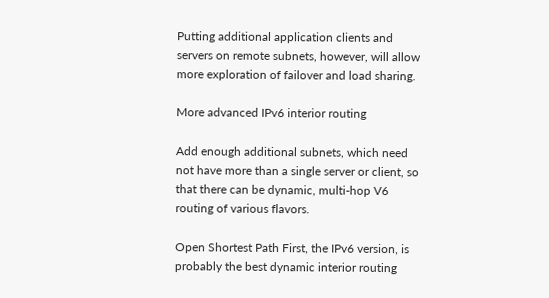Putting additional application clients and servers on remote subnets, however, will allow more exploration of failover and load sharing.

More advanced IPv6 interior routing

Add enough additional subnets, which need not have more than a single server or client, so that there can be dynamic, multi-hop V6 routing of various flavors.

Open Shortest Path First, the IPv6 version, is probably the best dynamic interior routing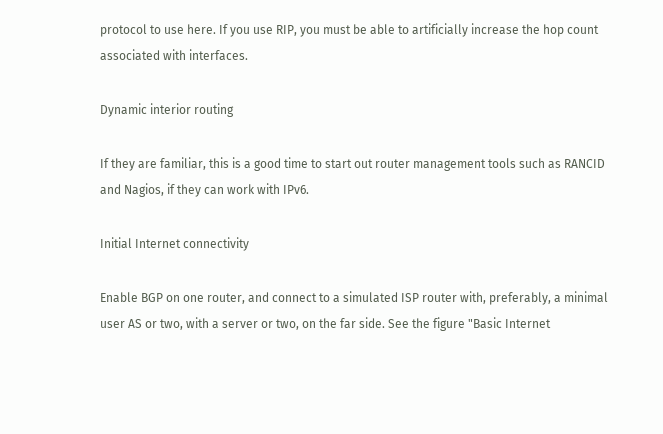protocol to use here. If you use RIP, you must be able to artificially increase the hop count associated with interfaces.

Dynamic interior routing

If they are familiar, this is a good time to start out router management tools such as RANCID and Nagios, if they can work with IPv6.

Initial Internet connectivity

Enable BGP on one router, and connect to a simulated ISP router with, preferably, a minimal user AS or two, with a server or two, on the far side. See the figure "Basic Internet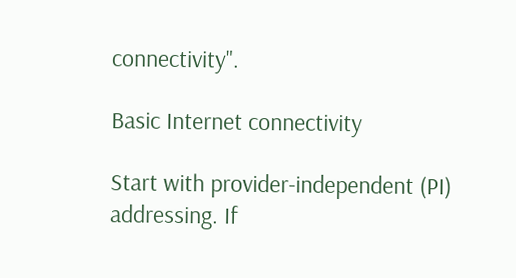connectivity".

Basic Internet connectivity

Start with provider-independent (PI) addressing. If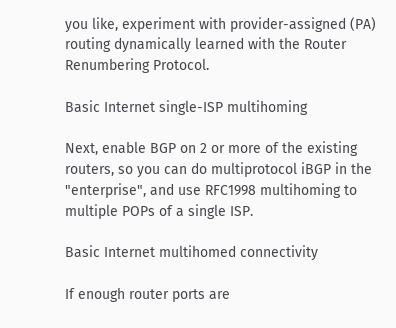you like, experiment with provider-assigned (PA) routing dynamically learned with the Router Renumbering Protocol.

Basic Internet single-ISP multihoming

Next, enable BGP on 2 or more of the existing routers, so you can do multiprotocol iBGP in the "enterprise", and use RFC1998 multihoming to multiple POPs of a single ISP.

Basic Internet multihomed connectivity

If enough router ports are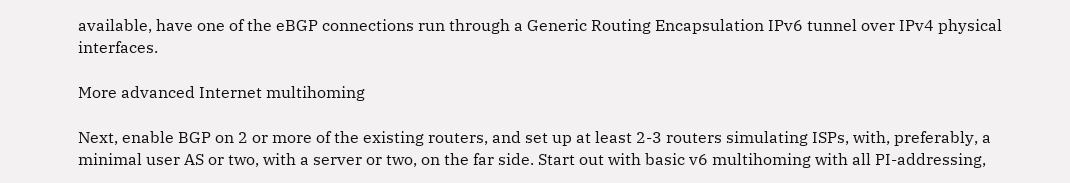available, have one of the eBGP connections run through a Generic Routing Encapsulation IPv6 tunnel over IPv4 physical interfaces.

More advanced Internet multihoming

Next, enable BGP on 2 or more of the existing routers, and set up at least 2-3 routers simulating ISPs, with, preferably, a minimal user AS or two, with a server or two, on the far side. Start out with basic v6 multihoming with all PI-addressing,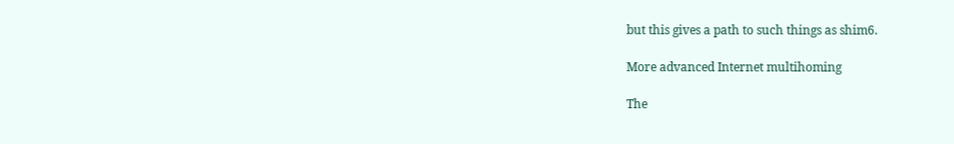but this gives a path to such things as shim6.

More advanced Internet multihoming

The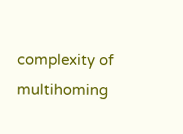complexity of multihoming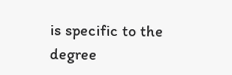is specific to the degree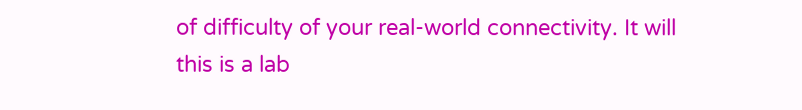of difficulty of your real-world connectivity. It will this is a lab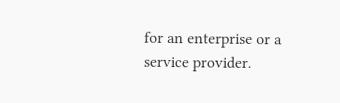for an enterprise or a service provider.